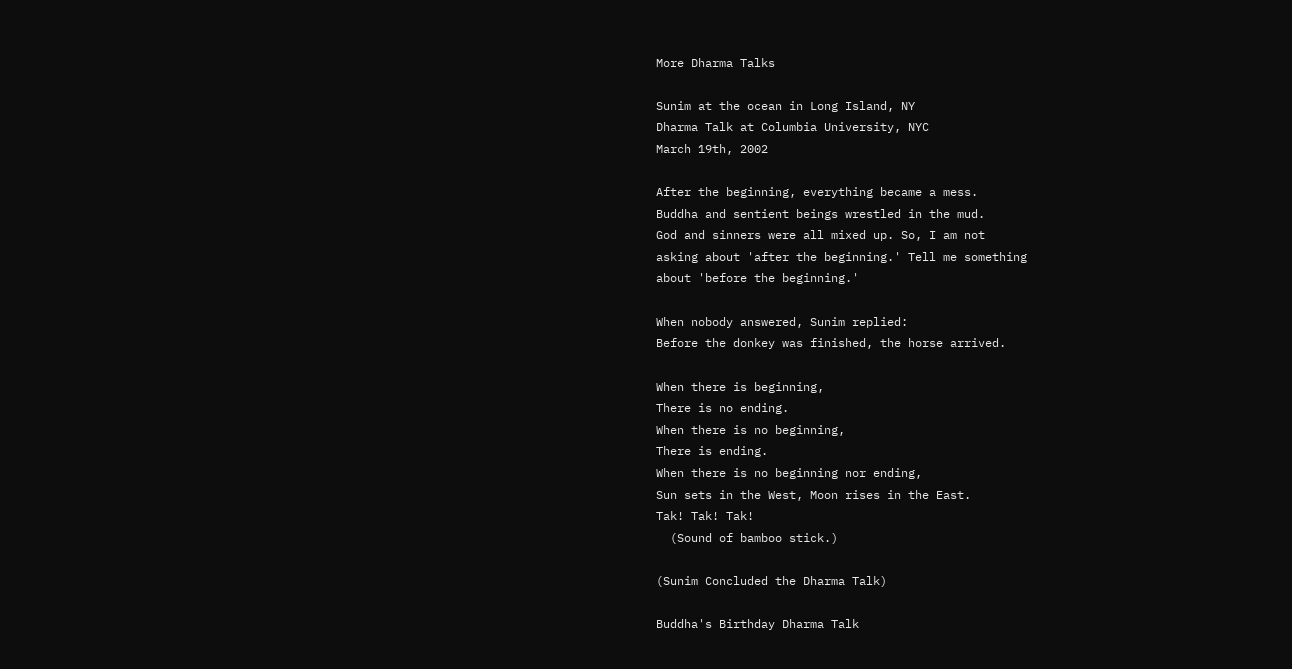More Dharma Talks

Sunim at the ocean in Long Island, NY
Dharma Talk at Columbia University, NYC
March 19th, 2002

After the beginning, everything became a mess.
Buddha and sentient beings wrestled in the mud.
God and sinners were all mixed up. So, I am not
asking about 'after the beginning.' Tell me something
about 'before the beginning.'

When nobody answered, Sunim replied:
Before the donkey was finished, the horse arrived.

When there is beginning,
There is no ending.
When there is no beginning,
There is ending.
When there is no beginning nor ending,
Sun sets in the West, Moon rises in the East.
Tak! Tak! Tak!
  (Sound of bamboo stick.)

(Sunim Concluded the Dharma Talk)

Buddha's Birthday Dharma Talk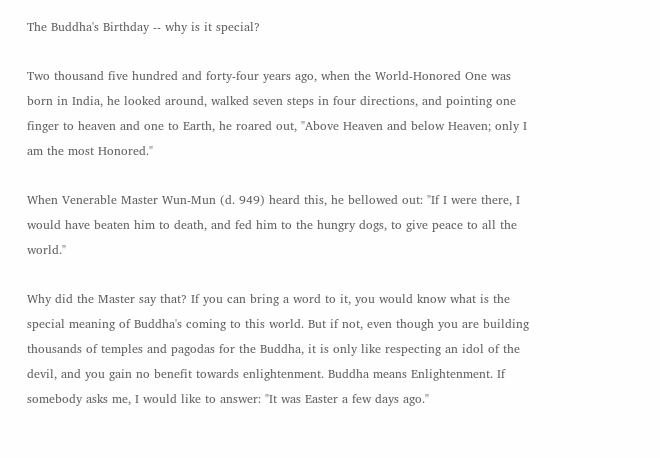The Buddha's Birthday -- why is it special?

Two thousand five hundred and forty-four years ago, when the World-Honored One was born in India, he looked around, walked seven steps in four directions, and pointing one finger to heaven and one to Earth, he roared out, "Above Heaven and below Heaven; only I am the most Honored."

When Venerable Master Wun-Mun (d. 949) heard this, he bellowed out: "If I were there, I would have beaten him to death, and fed him to the hungry dogs, to give peace to all the world."

Why did the Master say that? If you can bring a word to it, you would know what is the special meaning of Buddha's coming to this world. But if not, even though you are building thousands of temples and pagodas for the Buddha, it is only like respecting an idol of the devil, and you gain no benefit towards enlightenment. Buddha means Enlightenment. If somebody asks me, I would like to answer: "It was Easter a few days ago."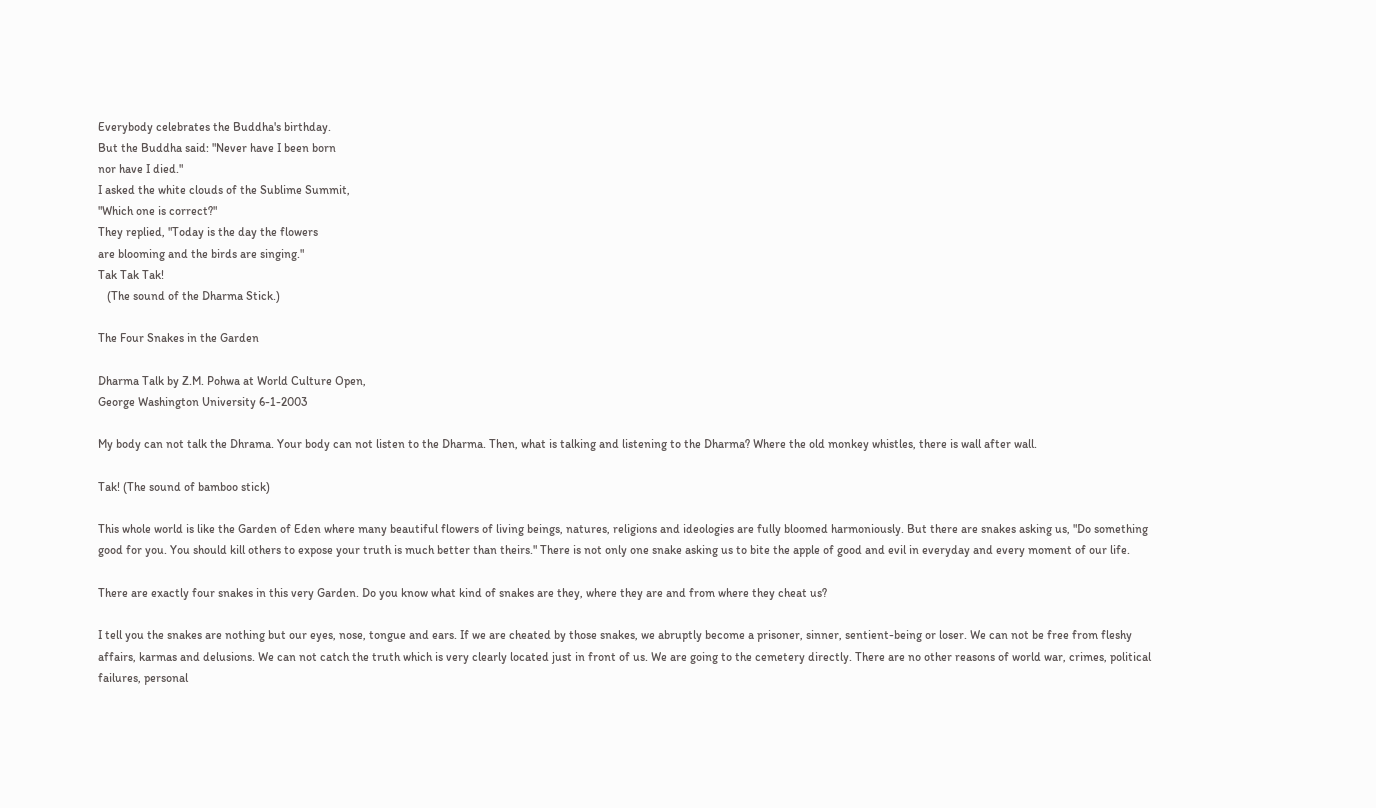Everybody celebrates the Buddha's birthday.
But the Buddha said: "Never have I been born
nor have I died."
I asked the white clouds of the Sublime Summit,
"Which one is correct?"
They replied, "Today is the day the flowers
are blooming and the birds are singing."
Tak Tak Tak!
   (The sound of the Dharma Stick.)

The Four Snakes in the Garden

Dharma Talk by Z.M. Pohwa at World Culture Open,
George Washington University 6-1-2003

My body can not talk the Dhrama. Your body can not listen to the Dharma. Then, what is talking and listening to the Dharma? Where the old monkey whistles, there is wall after wall.

Tak! (The sound of bamboo stick)

This whole world is like the Garden of Eden where many beautiful flowers of living beings, natures, religions and ideologies are fully bloomed harmoniously. But there are snakes asking us, "Do something good for you. You should kill others to expose your truth is much better than theirs." There is not only one snake asking us to bite the apple of good and evil in everyday and every moment of our life.

There are exactly four snakes in this very Garden. Do you know what kind of snakes are they, where they are and from where they cheat us?

I tell you the snakes are nothing but our eyes, nose, tongue and ears. If we are cheated by those snakes, we abruptly become a prisoner, sinner, sentient-being or loser. We can not be free from fleshy affairs, karmas and delusions. We can not catch the truth which is very clearly located just in front of us. We are going to the cemetery directly. There are no other reasons of world war, crimes, political failures, personal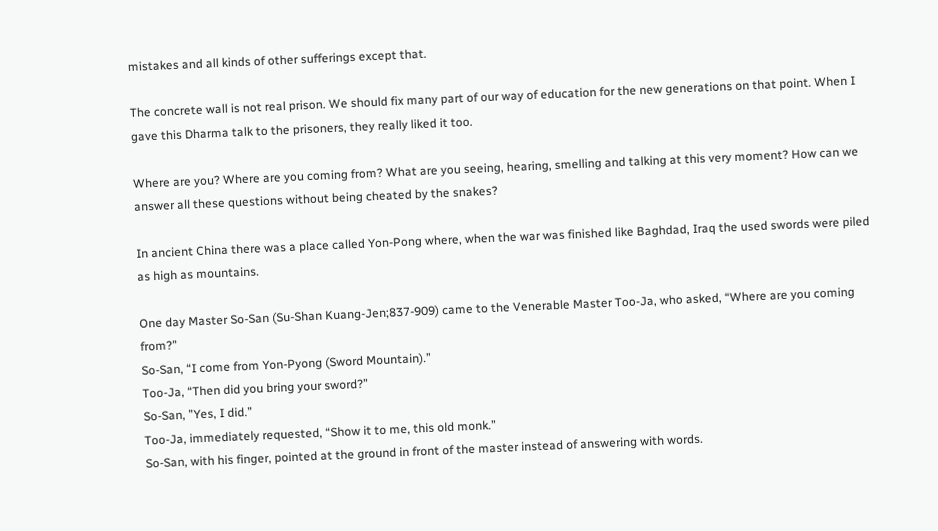mistakes and all kinds of other sufferings except that.

The concrete wall is not real prison. We should fix many part of our way of education for the new generations on that point. When I gave this Dharma talk to the prisoners, they really liked it too.

Where are you? Where are you coming from? What are you seeing, hearing, smelling and talking at this very moment? How can we answer all these questions without being cheated by the snakes?

In ancient China there was a place called Yon-Pong where, when the war was finished like Baghdad, Iraq the used swords were piled as high as mountains.

One day Master So-San (Su-Shan Kuang-Jen;837-909) came to the Venerable Master Too-Ja, who asked, “Where are you coming from?”
So-San, “I come from Yon-Pyong (Sword Mountain).”
Too-Ja, “Then did you bring your sword?”
So-San, ”Yes, I did.”
Too-Ja, immediately requested, “Show it to me, this old monk.”
So-San, with his finger, pointed at the ground in front of the master instead of answering with words.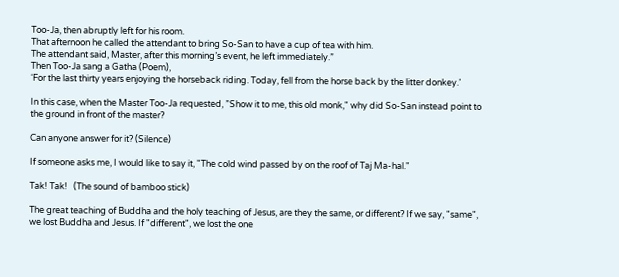Too-Ja, then abruptly left for his room.
That afternoon he called the attendant to bring So-San to have a cup of tea with him.
The attendant said, Master, after this morning’s event, he left immediately.”
Then Too-Ja sang a Gatha (Poem),
‘For the last thirty years enjoying the horseback riding. Today, fell from the horse back by the litter donkey.’

In this case, when the Master Too-Ja requested, ”Show it to me, this old monk," why did So-San instead point to the ground in front of the master?

Can anyone answer for it? (Silence)

If someone asks me, I would like to say it, "The cold wind passed by on the roof of Taj Ma-hal."

Tak! Tak!   (The sound of bamboo stick)

The great teaching of Buddha and the holy teaching of Jesus, are they the same, or different? If we say, "same", we lost Buddha and Jesus. If "different", we lost the one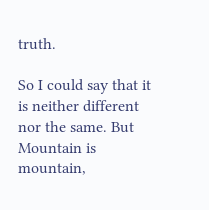truth.

So I could say that it is neither different nor the same. But Mountain is mountain,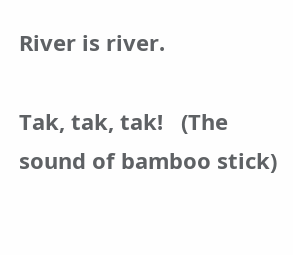River is river.

Tak, tak, tak!   (The sound of bamboo stick)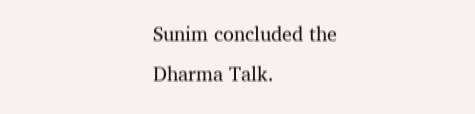Sunim concluded the Dharma Talk.